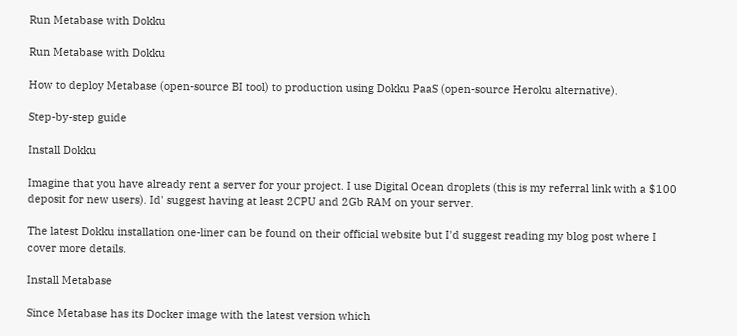Run Metabase with Dokku

Run Metabase with Dokku

How to deploy Metabase (open-source BI tool) to production using Dokku PaaS (open-source Heroku alternative).

Step-by-step guide

Install Dokku

Imagine that you have already rent a server for your project. I use Digital Ocean droplets (this is my referral link with a $100 deposit for new users). Id' suggest having at least 2CPU and 2Gb RAM on your server.

The latest Dokku installation one-liner can be found on their official website but I'd suggest reading my blog post where I cover more details.

Install Metabase

Since Metabase has its Docker image with the latest version which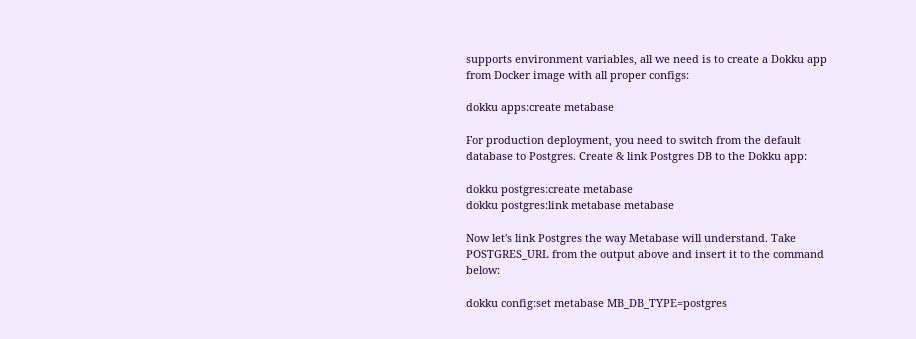supports environment variables, all we need is to create a Dokku app from Docker image with all proper configs:

dokku apps:create metabase

For production deployment, you need to switch from the default database to Postgres. Create & link Postgres DB to the Dokku app:

dokku postgres:create metabase
dokku postgres:link metabase metabase

Now let's link Postgres the way Metabase will understand. Take POSTGRES_URL from the output above and insert it to the command below:

dokku config:set metabase MB_DB_TYPE=postgres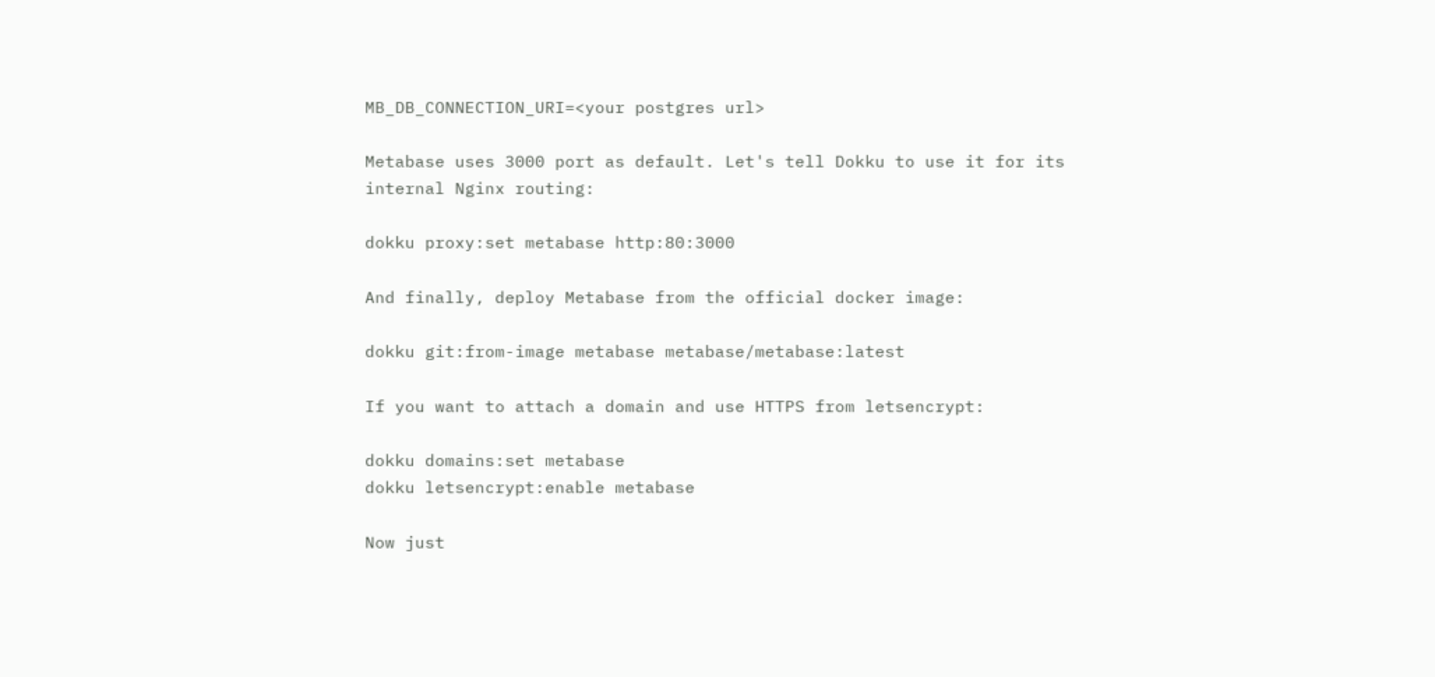MB_DB_CONNECTION_URI=<your postgres url>

Metabase uses 3000 port as default. Let's tell Dokku to use it for its internal Nginx routing:

dokku proxy:set metabase http:80:3000

And finally, deploy Metabase from the official docker image:

dokku git:from-image metabase metabase/metabase:latest

If you want to attach a domain and use HTTPS from letsencrypt:

dokku domains:set metabase
dokku letsencrypt:enable metabase

Now just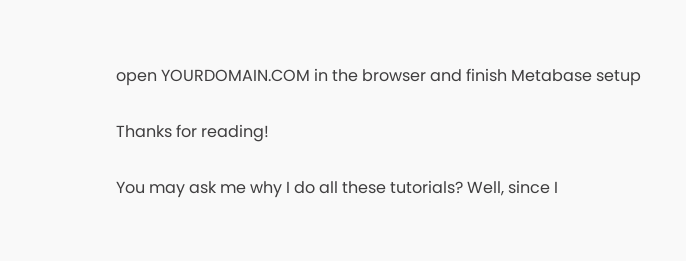open YOURDOMAIN.COM in the browser and finish Metabase setup

Thanks for reading!

You may ask me why I do all these tutorials? Well, since I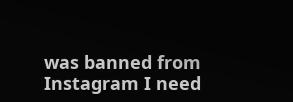was banned from Instagram I need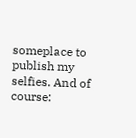someplace to publish my selfies. And of course: